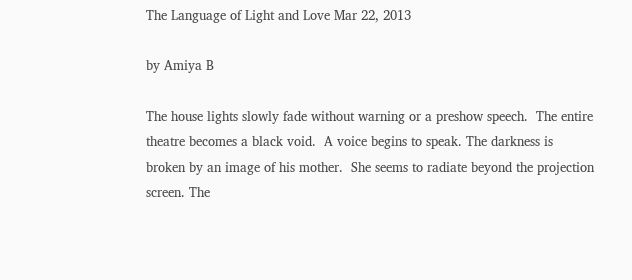The Language of Light and Love Mar 22, 2013

by Amiya B

The house lights slowly fade without warning or a preshow speech.  The entire theatre becomes a black void.  A voice begins to speak. The darkness is broken by an image of his mother.  She seems to radiate beyond the projection screen. The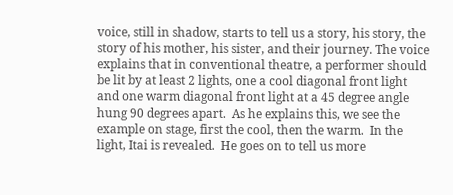voice, still in shadow, starts to tell us a story, his story, the story of his mother, his sister, and their journey. The voice explains that in conventional theatre, a performer should be lit by at least 2 lights, one a cool diagonal front light and one warm diagonal front light at a 45 degree angle hung 90 degrees apart.  As he explains this, we see the example on stage, first the cool, then the warm.  In the light, Itai is revealed.  He goes on to tell us more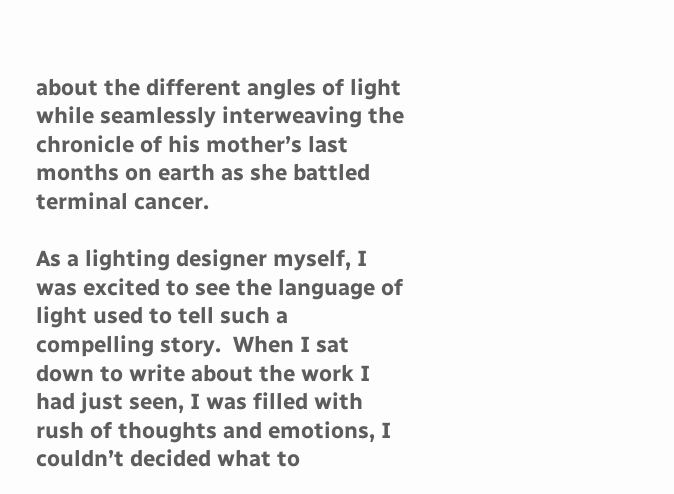about the different angles of light while seamlessly interweaving the chronicle of his mother’s last months on earth as she battled terminal cancer.

As a lighting designer myself, I was excited to see the language of light used to tell such a compelling story.  When I sat down to write about the work I had just seen, I was filled with rush of thoughts and emotions, I couldn’t decided what to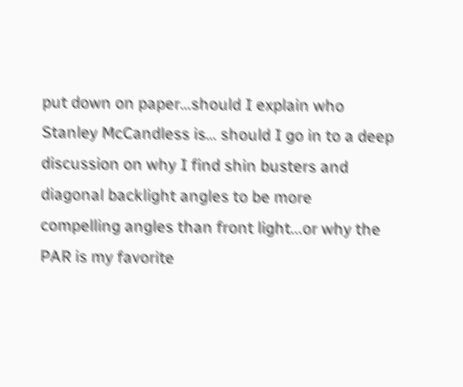put down on paper…should I explain who Stanley McCandless is… should I go in to a deep discussion on why I find shin busters and diagonal backlight angles to be more compelling angles than front light...or why the PAR is my favorite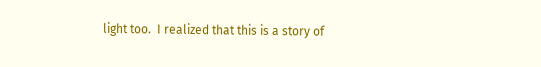light too.  I realized that this is a story of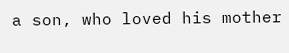a son, who loved his mother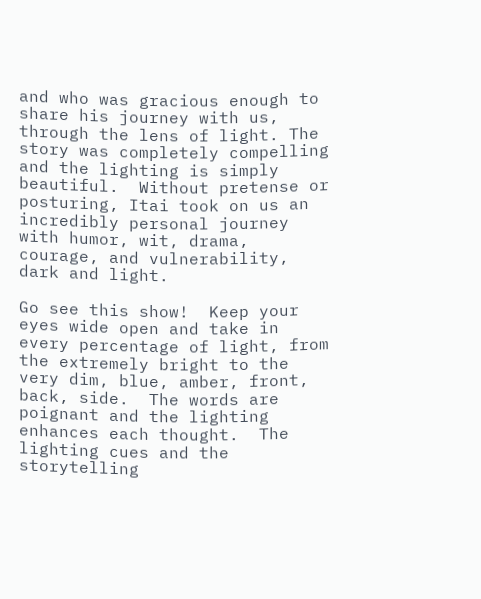and who was gracious enough to share his journey with us, through the lens of light. The story was completely compelling and the lighting is simply beautiful.  Without pretense or posturing, Itai took on us an incredibly personal journey with humor, wit, drama, courage, and vulnerability, dark and light.

Go see this show!  Keep your eyes wide open and take in every percentage of light, from the extremely bright to the very dim, blue, amber, front, back, side.  The words are poignant and the lighting enhances each thought.  The lighting cues and the storytelling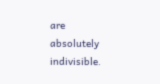are absolutely indivisible.